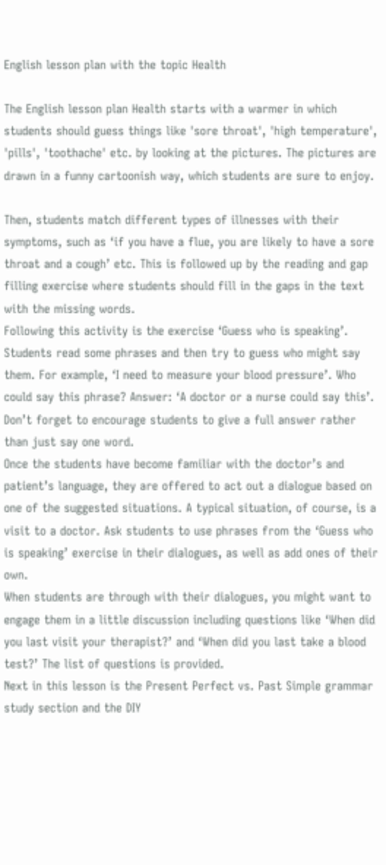English lesson plan with the topic Health

The English lesson plan Health starts with a warmer in which students should guess things like 'sore throat', 'high temperature', 'pills', 'toothache' etc. by looking at the pictures. The pictures are drawn in a funny cartoonish way, which students are sure to enjoy.

Then, students match different types of illnesses with their symptoms, such as ‘if you have a flue, you are likely to have a sore throat and a cough’ etc. This is followed up by the reading and gap filling exercise where students should fill in the gaps in the text with the missing words.
Following this activity is the exercise ‘Guess who is speaking’. Students read some phrases and then try to guess who might say them. For example, ‘I need to measure your blood pressure’. Who could say this phrase? Answer: ‘A doctor or a nurse could say this’. Don’t forget to encourage students to give a full answer rather than just say one word.
Once the students have become familiar with the doctor’s and patient’s language, they are offered to act out a dialogue based on one of the suggested situations. A typical situation, of course, is a visit to a doctor. Ask students to use phrases from the ‘Guess who is speaking’ exercise in their dialogues, as well as add ones of their own.
When students are through with their dialogues, you might want to engage them in a little discussion including questions like ‘When did you last visit your therapist?’ and ‘When did you last take a blood test?’ The list of questions is provided.
Next in this lesson is the Present Perfect vs. Past Simple grammar study section and the DIY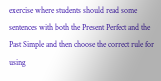exercise where students should read some sentences with both the Present Perfect and the Past Simple and then choose the correct rule for using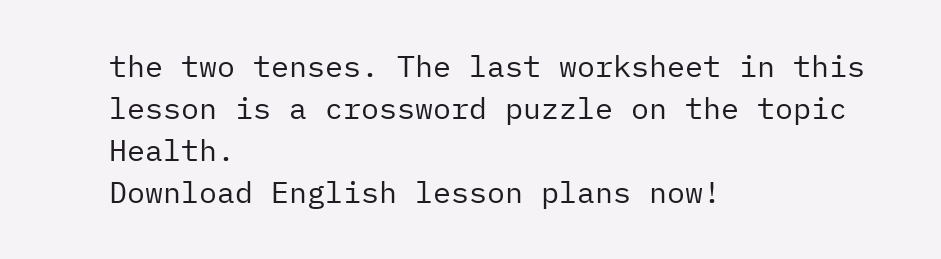the two tenses. The last worksheet in this lesson is a crossword puzzle on the topic Health.
Download English lesson plans now!